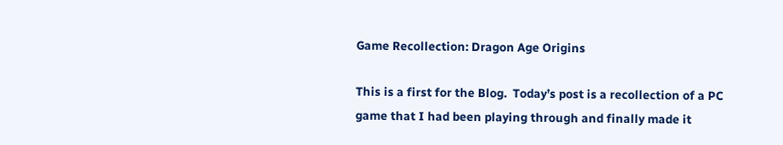Game Recollection: Dragon Age Origins

This is a first for the Blog.  Today’s post is a recollection of a PC game that I had been playing through and finally made it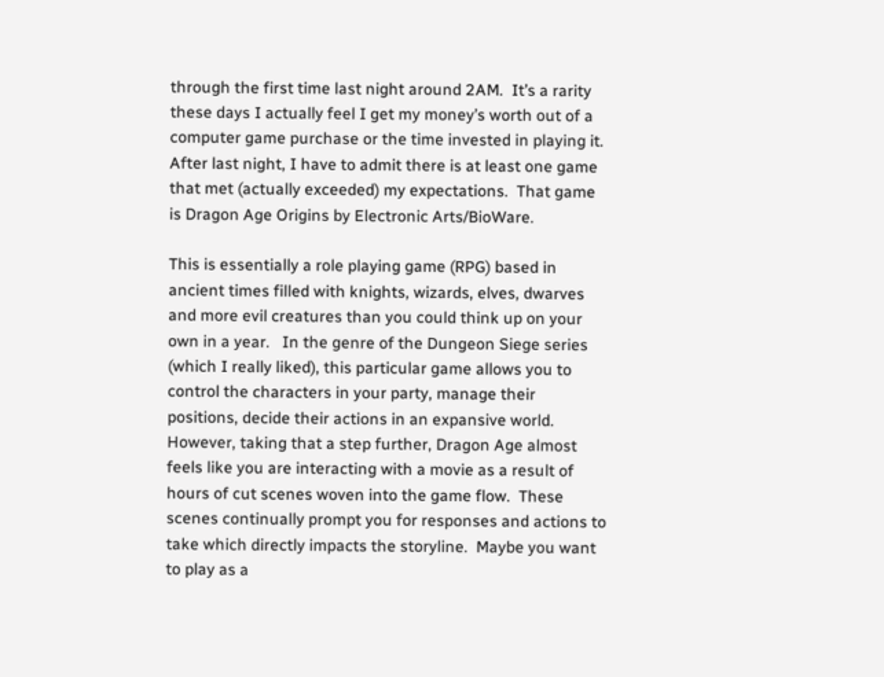through the first time last night around 2AM.  It’s a rarity these days I actually feel I get my money’s worth out of a computer game purchase or the time invested in playing it.  After last night, I have to admit there is at least one game that met (actually exceeded) my expectations.  That game is Dragon Age Origins by Electronic Arts/BioWare.

This is essentially a role playing game (RPG) based in ancient times filled with knights, wizards, elves, dwarves and more evil creatures than you could think up on your own in a year.   In the genre of the Dungeon Siege series (which I really liked), this particular game allows you to control the characters in your party, manage their positions, decide their actions in an expansive world.  However, taking that a step further, Dragon Age almost feels like you are interacting with a movie as a result of hours of cut scenes woven into the game flow.  These scenes continually prompt you for responses and actions to take which directly impacts the storyline.  Maybe you want to play as a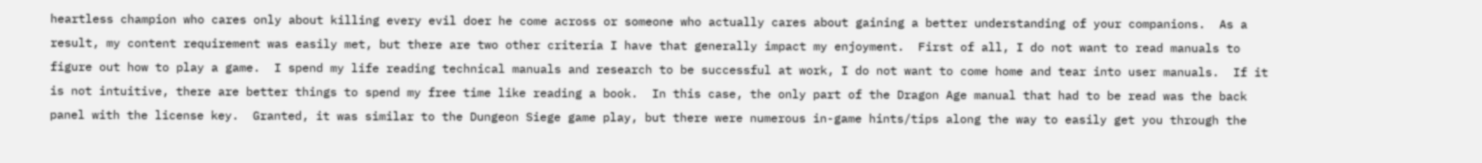heartless champion who cares only about killing every evil doer he come across or someone who actually cares about gaining a better understanding of your companions.  As a result, my content requirement was easily met, but there are two other criteria I have that generally impact my enjoyment.  First of all, I do not want to read manuals to figure out how to play a game.  I spend my life reading technical manuals and research to be successful at work, I do not want to come home and tear into user manuals.  If it is not intuitive, there are better things to spend my free time like reading a book.  In this case, the only part of the Dragon Age manual that had to be read was the back panel with the license key.  Granted, it was similar to the Dungeon Siege game play, but there were numerous in-game hints/tips along the way to easily get you through the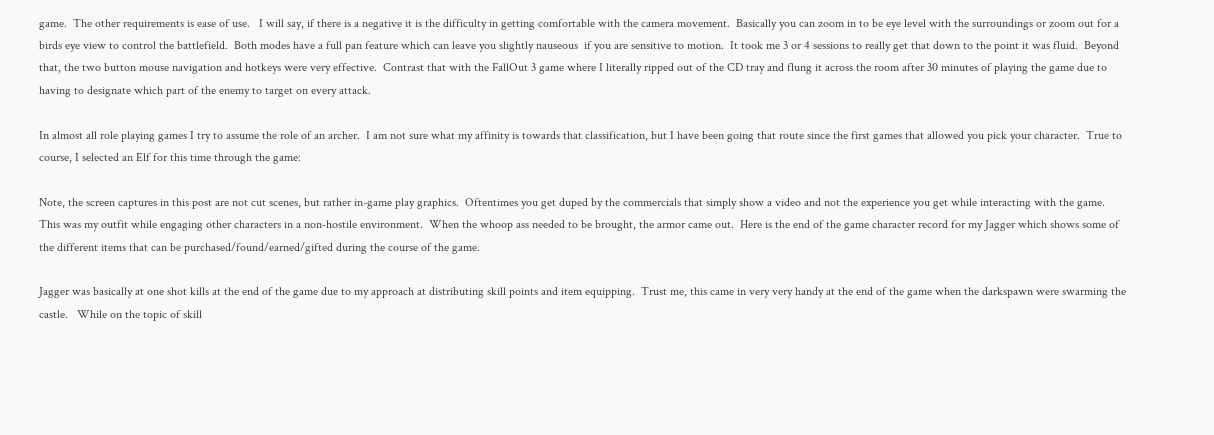game.  The other requirements is ease of use.   I will say, if there is a negative it is the difficulty in getting comfortable with the camera movement.  Basically you can zoom in to be eye level with the surroundings or zoom out for a birds eye view to control the battlefield.  Both modes have a full pan feature which can leave you slightly nauseous  if you are sensitive to motion.  It took me 3 or 4 sessions to really get that down to the point it was fluid.  Beyond that, the two button mouse navigation and hotkeys were very effective.  Contrast that with the FallOut 3 game where I literally ripped out of the CD tray and flung it across the room after 30 minutes of playing the game due to having to designate which part of the enemy to target on every attack.

In almost all role playing games I try to assume the role of an archer.  I am not sure what my affinity is towards that classification, but I have been going that route since the first games that allowed you pick your character.  True to course, I selected an Elf for this time through the game:

Note, the screen captures in this post are not cut scenes, but rather in-game play graphics.  Oftentimes you get duped by the commercials that simply show a video and not the experience you get while interacting with the game.  This was my outfit while engaging other characters in a non-hostile environment.  When the whoop ass needed to be brought, the armor came out.  Here is the end of the game character record for my Jagger which shows some of the different items that can be purchased/found/earned/gifted during the course of the game.

Jagger was basically at one shot kills at the end of the game due to my approach at distributing skill points and item equipping.  Trust me, this came in very very handy at the end of the game when the darkspawn were swarming the castle.   While on the topic of skill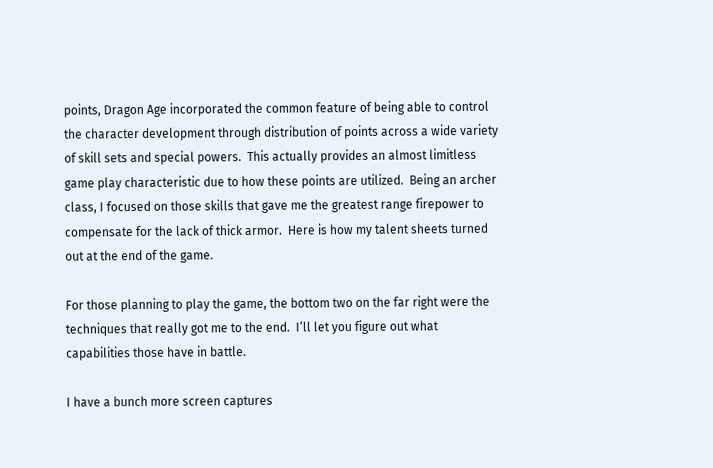points, Dragon Age incorporated the common feature of being able to control the character development through distribution of points across a wide variety of skill sets and special powers.  This actually provides an almost limitless game play characteristic due to how these points are utilized.  Being an archer class, I focused on those skills that gave me the greatest range firepower to compensate for the lack of thick armor.  Here is how my talent sheets turned out at the end of the game.

For those planning to play the game, the bottom two on the far right were the techniques that really got me to the end.  I’ll let you figure out what capabilities those have in battle.

I have a bunch more screen captures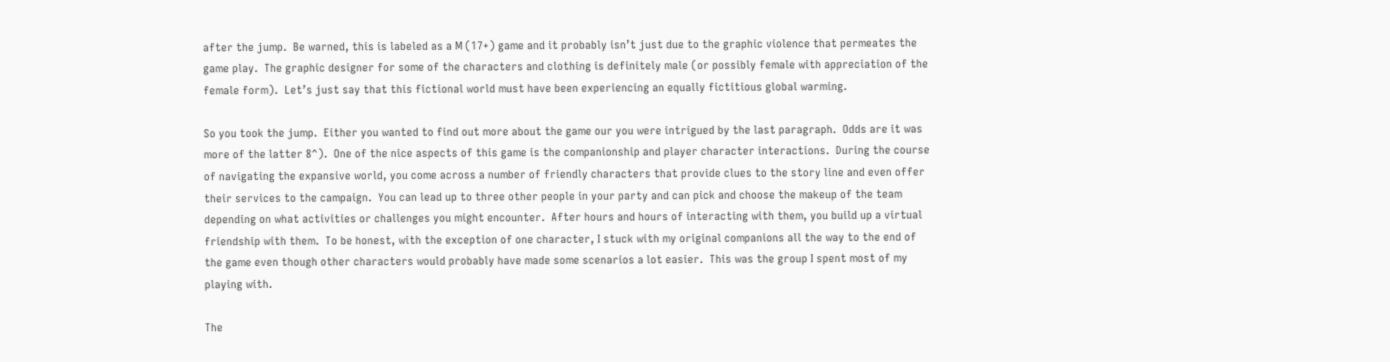after the jump.  Be warned, this is labeled as a M (17+) game and it probably isn’t just due to the graphic violence that permeates the game play.  The graphic designer for some of the characters and clothing is definitely male (or possibly female with appreciation of the female form).  Let’s just say that this fictional world must have been experiencing an equally fictitious global warming.

So you took the jump.  Either you wanted to find out more about the game our you were intrigued by the last paragraph.  Odds are it was more of the latter 8^).  One of the nice aspects of this game is the companionship and player character interactions.  During the course of navigating the expansive world, you come across a number of friendly characters that provide clues to the story line and even offer their services to the campaign.  You can lead up to three other people in your party and can pick and choose the makeup of the team depending on what activities or challenges you might encounter.  After hours and hours of interacting with them, you build up a virtual friendship with them.  To be honest, with the exception of one character, I stuck with my original companions all the way to the end of the game even though other characters would probably have made some scenarios a lot easier.  This was the group I spent most of my playing with.

The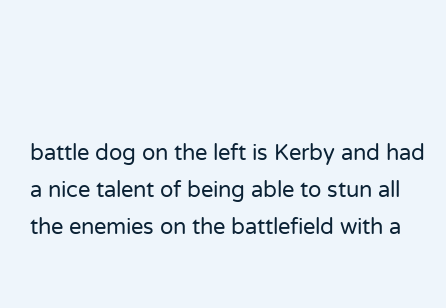battle dog on the left is Kerby and had a nice talent of being able to stun all the enemies on the battlefield with a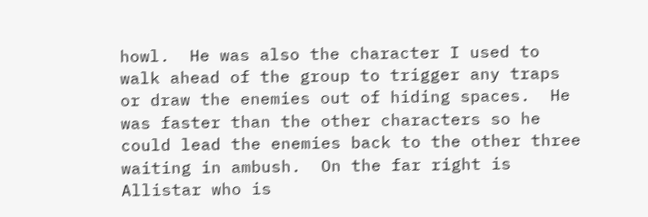howl.  He was also the character I used to walk ahead of the group to trigger any traps or draw the enemies out of hiding spaces.  He was faster than the other characters so he could lead the enemies back to the other three waiting in ambush.  On the far right is Allistar who is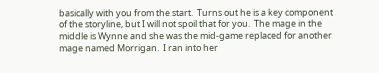basically with you from the start.  Turns out he is a key component of the storyline, but I will not spoil that for you.  The mage in the middle is Wynne and she was the mid-game replaced for another mage named Morrigan.  I ran into her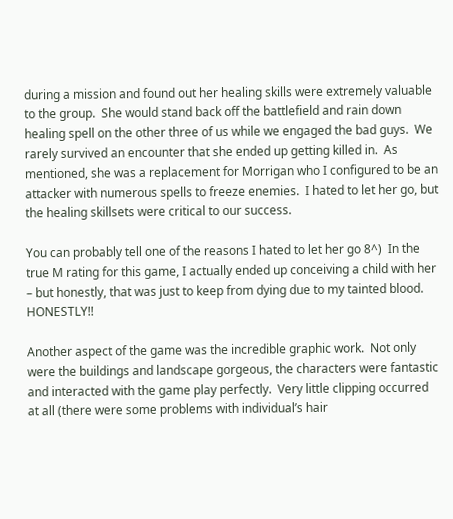during a mission and found out her healing skills were extremely valuable to the group.  She would stand back off the battlefield and rain down healing spell on the other three of us while we engaged the bad guys.  We rarely survived an encounter that she ended up getting killed in.  As mentioned, she was a replacement for Morrigan who I configured to be an attacker with numerous spells to freeze enemies.  I hated to let her go, but the healing skillsets were critical to our success.

You can probably tell one of the reasons I hated to let her go 8^)  In the true M rating for this game, I actually ended up conceiving a child with her  – but honestly, that was just to keep from dying due to my tainted blood.  HONESTLY!!

Another aspect of the game was the incredible graphic work.  Not only were the buildings and landscape gorgeous, the characters were fantastic and interacted with the game play perfectly.  Very little clipping occurred at all (there were some problems with individual’s hair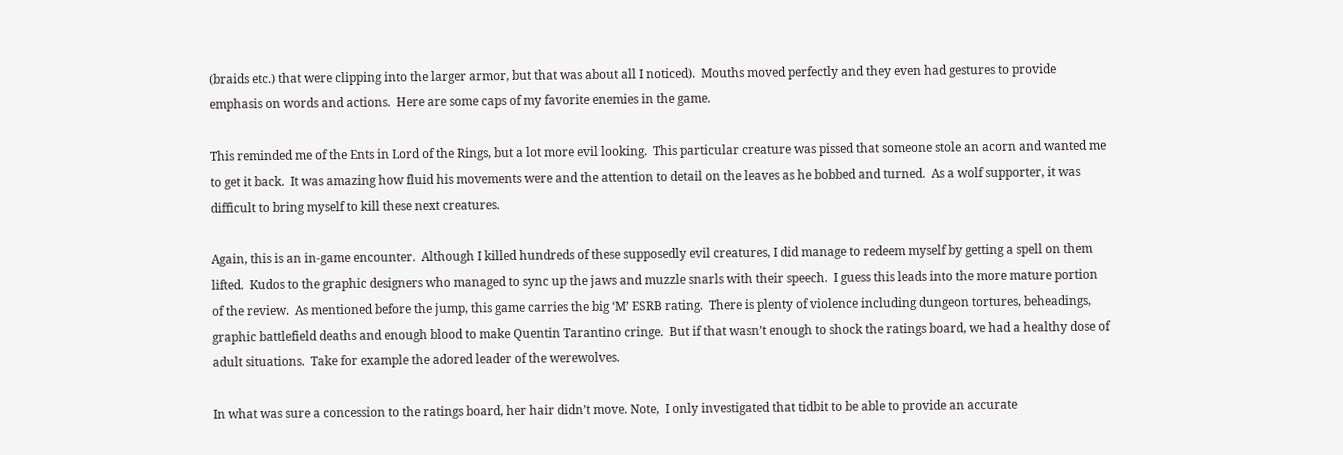(braids etc.) that were clipping into the larger armor, but that was about all I noticed).  Mouths moved perfectly and they even had gestures to provide emphasis on words and actions.  Here are some caps of my favorite enemies in the game.

This reminded me of the Ents in Lord of the Rings, but a lot more evil looking.  This particular creature was pissed that someone stole an acorn and wanted me to get it back.  It was amazing how fluid his movements were and the attention to detail on the leaves as he bobbed and turned.  As a wolf supporter, it was difficult to bring myself to kill these next creatures.

Again, this is an in-game encounter.  Although I killed hundreds of these supposedly evil creatures, I did manage to redeem myself by getting a spell on them lifted.  Kudos to the graphic designers who managed to sync up the jaws and muzzle snarls with their speech.  I guess this leads into the more mature portion of the review.  As mentioned before the jump, this game carries the big ‘M’ ESRB rating.  There is plenty of violence including dungeon tortures, beheadings, graphic battlefield deaths and enough blood to make Quentin Tarantino cringe.  But if that wasn’t enough to shock the ratings board, we had a healthy dose of adult situations.  Take for example the adored leader of the werewolves.

In what was sure a concession to the ratings board, her hair didn’t move. Note,  I only investigated that tidbit to be able to provide an accurate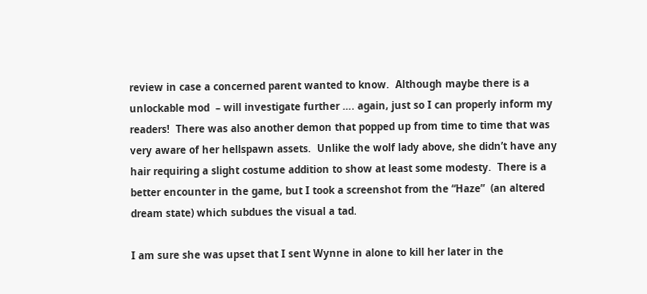review in case a concerned parent wanted to know.  Although maybe there is a unlockable mod  – will investigate further …. again, just so I can properly inform my readers!  There was also another demon that popped up from time to time that was very aware of her hellspawn assets.  Unlike the wolf lady above, she didn’t have any hair requiring a slight costume addition to show at least some modesty.  There is a better encounter in the game, but I took a screenshot from the “Haze”  (an altered dream state) which subdues the visual a tad.

I am sure she was upset that I sent Wynne in alone to kill her later in the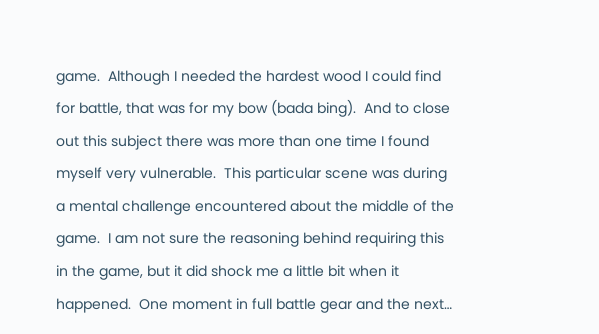game.  Although I needed the hardest wood I could find for battle, that was for my bow (bada bing).  And to close out this subject there was more than one time I found myself very vulnerable.  This particular scene was during a mental challenge encountered about the middle of the game.  I am not sure the reasoning behind requiring this in the game, but it did shock me a little bit when it happened.  One moment in full battle gear and the next…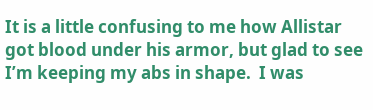It is a little confusing to me how Allistar got blood under his armor, but glad to see I’m keeping my abs in shape.  I was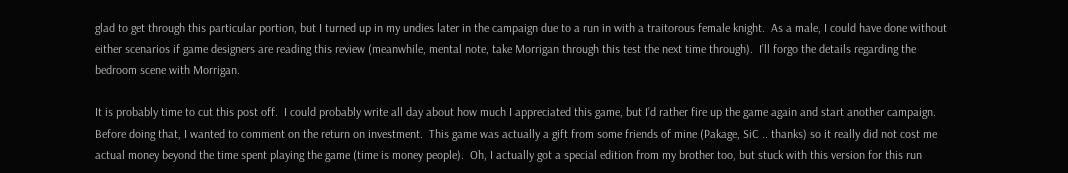glad to get through this particular portion, but I turned up in my undies later in the campaign due to a run in with a traitorous female knight.  As a male, I could have done without either scenarios if game designers are reading this review (meanwhile, mental note, take Morrigan through this test the next time through).  I’ll forgo the details regarding the bedroom scene with Morrigan.

It is probably time to cut this post off.  I could probably write all day about how much I appreciated this game, but I’d rather fire up the game again and start another campaign.  Before doing that, I wanted to comment on the return on investment.  This game was actually a gift from some friends of mine (Pakage, SiC .. thanks) so it really did not cost me actual money beyond the time spent playing the game (time is money people).  Oh, I actually got a special edition from my brother too, but stuck with this version for this run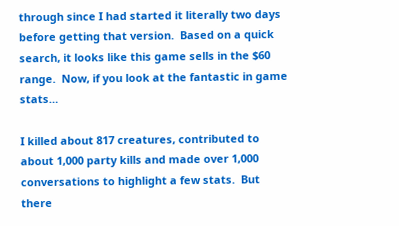through since I had started it literally two days before getting that version.  Based on a quick search, it looks like this game sells in the $60 range.  Now, if you look at the fantastic in game stats…

I killed about 817 creatures, contributed to about 1,000 party kills and made over 1,000 conversations to highlight a few stats.  But there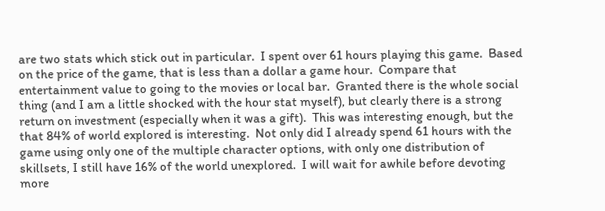are two stats which stick out in particular.  I spent over 61 hours playing this game.  Based on the price of the game, that is less than a dollar a game hour.  Compare that entertainment value to going to the movies or local bar.  Granted there is the whole social thing (and I am a little shocked with the hour stat myself), but clearly there is a strong return on investment (especially when it was a gift).  This was interesting enough, but the that 84% of world explored is interesting.  Not only did I already spend 61 hours with the game using only one of the multiple character options, with only one distribution of skillsets, I still have 16% of the world unexplored.  I will wait for awhile before devoting more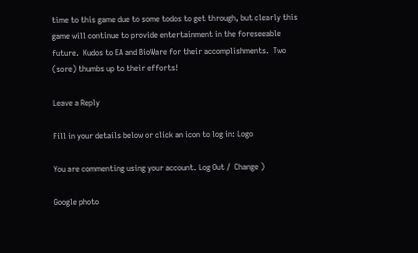time to this game due to some todos to get through, but clearly this game will continue to provide entertainment in the foreseeable future.  Kudos to EA and BioWare for their accomplishments.  Two (sore) thumbs up to their efforts!

Leave a Reply

Fill in your details below or click an icon to log in: Logo

You are commenting using your account. Log Out /  Change )

Google photo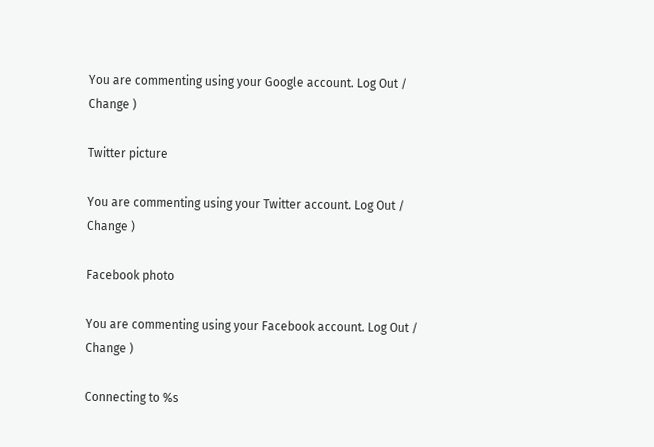You are commenting using your Google account. Log Out /  Change )

Twitter picture

You are commenting using your Twitter account. Log Out /  Change )

Facebook photo

You are commenting using your Facebook account. Log Out /  Change )

Connecting to %s